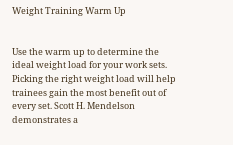Weight Training Warm Up


Use the warm up to determine the ideal weight load for your work sets. Picking the right weight load will help trainees gain the most benefit out of every set. Scott H. Mendelson demonstrates a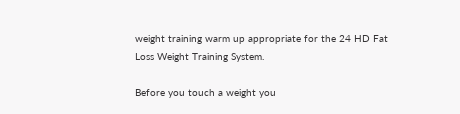weight training warm up appropriate for the 24 HD Fat Loss Weight Training System.

Before you touch a weight you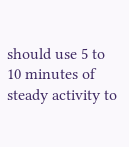should use 5 to 10 minutes of steady activity to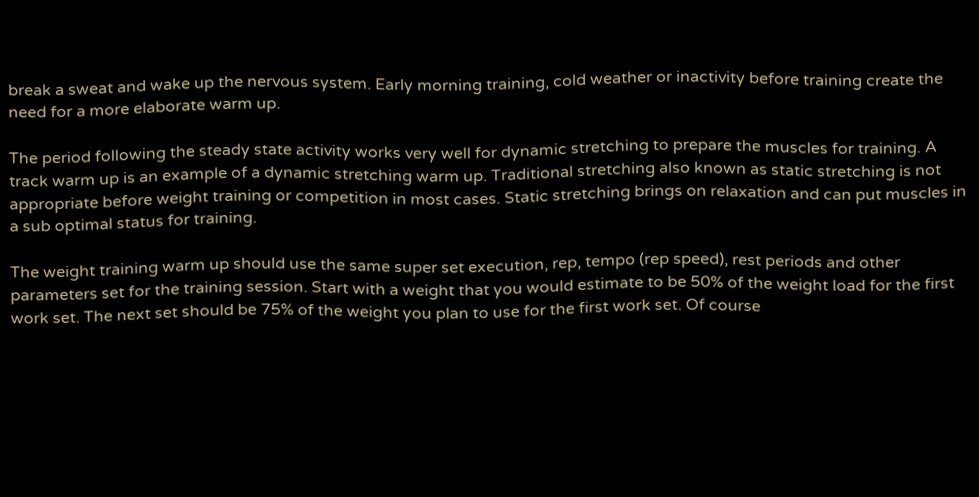break a sweat and wake up the nervous system. Early morning training, cold weather or inactivity before training create the need for a more elaborate warm up.

The period following the steady state activity works very well for dynamic stretching to prepare the muscles for training. A track warm up is an example of a dynamic stretching warm up. Traditional stretching also known as static stretching is not appropriate before weight training or competition in most cases. Static stretching brings on relaxation and can put muscles in a sub optimal status for training.

The weight training warm up should use the same super set execution, rep, tempo (rep speed), rest periods and other parameters set for the training session. Start with a weight that you would estimate to be 50% of the weight load for the first work set. The next set should be 75% of the weight you plan to use for the first work set. Of course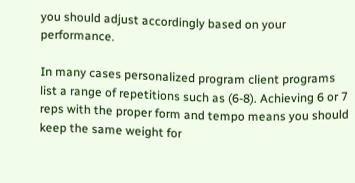you should adjust accordingly based on your performance.

In many cases personalized program client programs list a range of repetitions such as (6-8). Achieving 6 or 7 reps with the proper form and tempo means you should keep the same weight for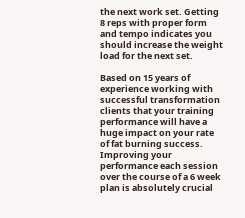the next work set. Getting 8 reps with proper form and tempo indicates you should increase the weight load for the next set.

Based on 15 years of experience working with successful transformation clients that your training performance will have a huge impact on your rate of fat burning success. Improving your performance each session over the course of a 6 week plan is absolutely crucial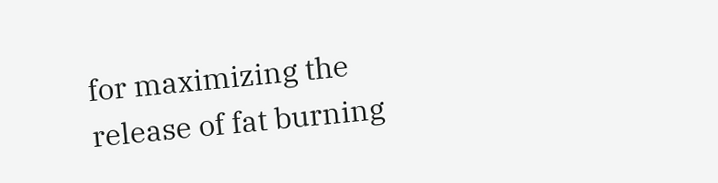for maximizing the release of fat burning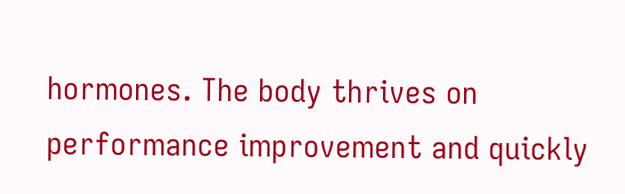hormones. The body thrives on performance improvement and quickly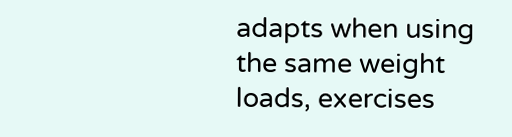adapts when using the same weight loads, exercises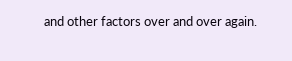and other factors over and over again.